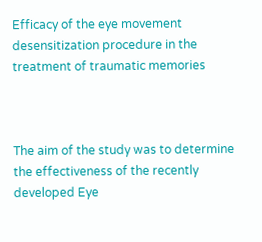Efficacy of the eye movement desensitization procedure in the treatment of traumatic memories



The aim of the study was to determine the effectiveness of the recently developed Eye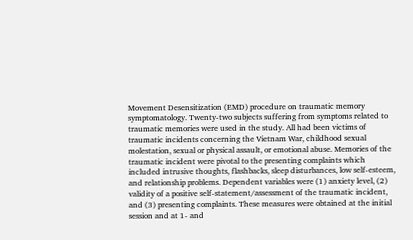Movement Desensitization (EMD) procedure on traumatic memory symptomatology. Twenty-two subjects suffering from symptoms related to traumatic memories were used in the study. All had been victims of traumatic incidents concerning the Vietnam War, childhood sexual molestation, sexual or physical assault, or emotional abuse. Memories of the traumatic incident were pivotal to the presenting complaints which included intrusive thoughts, flashbacks, sleep disturbances, low self-esteem, and relationship problems. Dependent variables were (1) anxiety level, (2) validity of a positive self-statement/assessment of the traumatic incident, and (3) presenting complaints. These measures were obtained at the initial session and at 1- and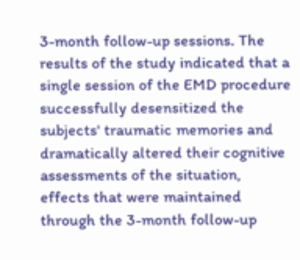3-month follow-up sessions. The results of the study indicated that a single session of the EMD procedure successfully desensitized the subjects' traumatic memories and dramatically altered their cognitive assessments of the situation, effects that were maintained through the 3-month follow-up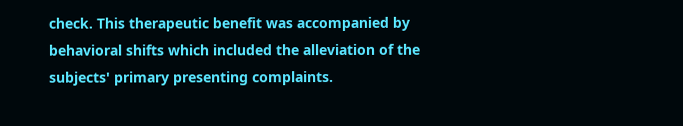check. This therapeutic benefit was accompanied by behavioral shifts which included the alleviation of the subjects' primary presenting complaints.